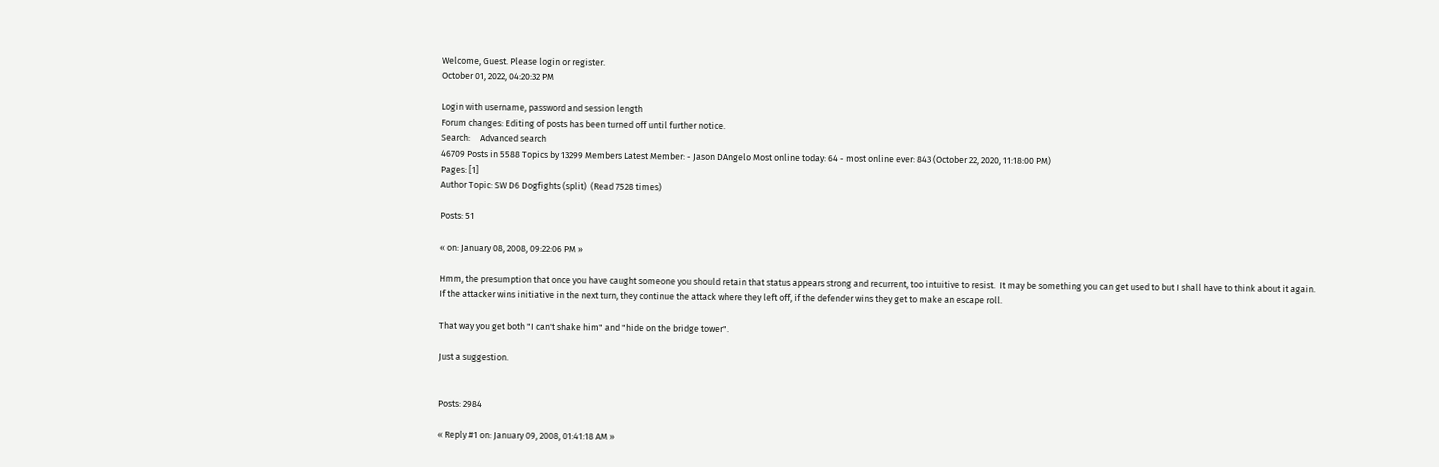Welcome, Guest. Please login or register.
October 01, 2022, 04:20:32 PM

Login with username, password and session length
Forum changes: Editing of posts has been turned off until further notice.
Search:     Advanced search
46709 Posts in 5588 Topics by 13299 Members Latest Member: - Jason DAngelo Most online today: 64 - most online ever: 843 (October 22, 2020, 11:18:00 PM)
Pages: [1]
Author Topic: SW D6 Dogfights (split)  (Read 7528 times)

Posts: 51

« on: January 08, 2008, 09:22:06 PM »

Hmm, the presumption that once you have caught someone you should retain that status appears strong and recurrent, too intuitive to resist.  It may be something you can get used to but I shall have to think about it again.
If the attacker wins initiative in the next turn, they continue the attack where they left off, if the defender wins they get to make an escape roll.

That way you get both "I can't shake him" and "hide on the bridge tower".

Just a suggestion.


Posts: 2984

« Reply #1 on: January 09, 2008, 01:41:18 AM »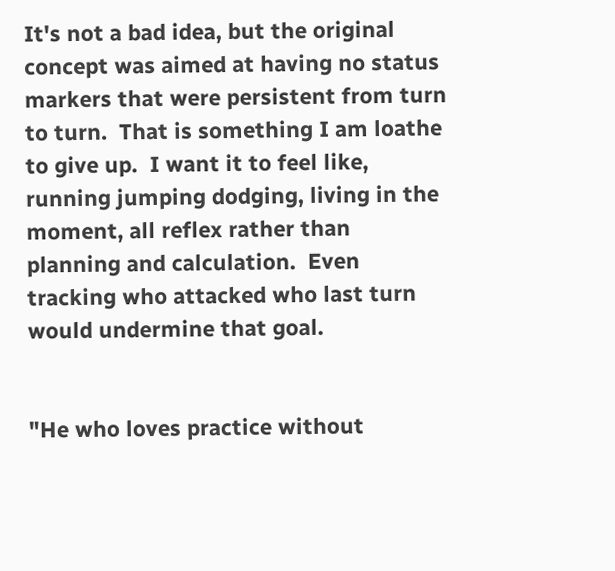It's not a bad idea, but the original concept was aimed at having no status markers that were persistent from turn to turn.  That is something I am loathe to give up.  I want it to feel like, running jumping dodging, living in the moment, all reflex rather than planning and calculation.  Even tracking who attacked who last turn would undermine that goal.


"He who loves practice without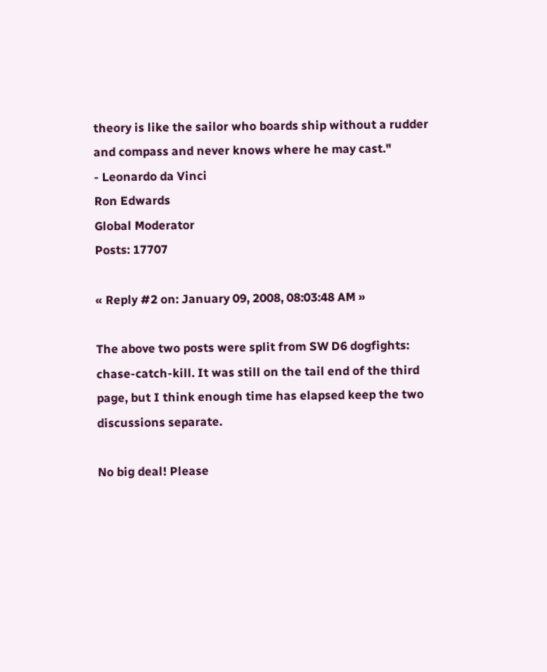theory is like the sailor who boards ship without a rudder and compass and never knows where he may cast."
- Leonardo da Vinci
Ron Edwards
Global Moderator
Posts: 17707

« Reply #2 on: January 09, 2008, 08:03:48 AM »

The above two posts were split from SW D6 dogfights: chase-catch-kill. It was still on the tail end of the third page, but I think enough time has elapsed keep the two discussions separate.

No big deal! Please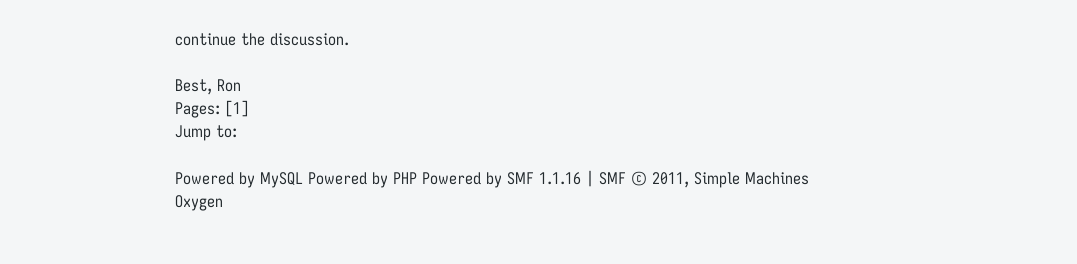continue the discussion.

Best, Ron
Pages: [1]
Jump to:

Powered by MySQL Powered by PHP Powered by SMF 1.1.16 | SMF © 2011, Simple Machines
Oxygen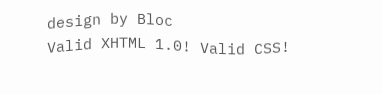design by Bloc
Valid XHTML 1.0! Valid CSS!